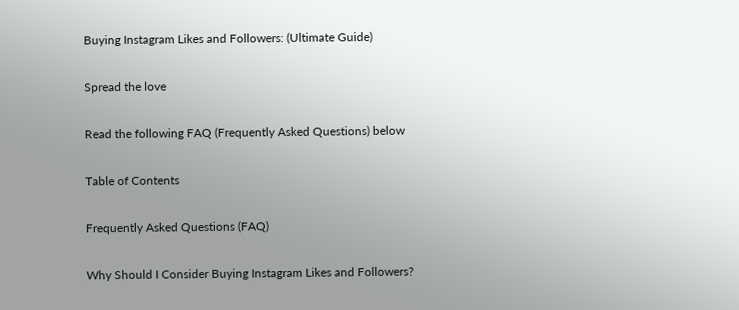Buying Instagram Likes and Followers: (Ultimate Guide)

Spread the love

Read the following FAQ (Frequently Asked Questions) below

Table of Contents

Frequently Asked Questions (FAQ)

Why Should I Consider Buying Instagram Likes and Followers?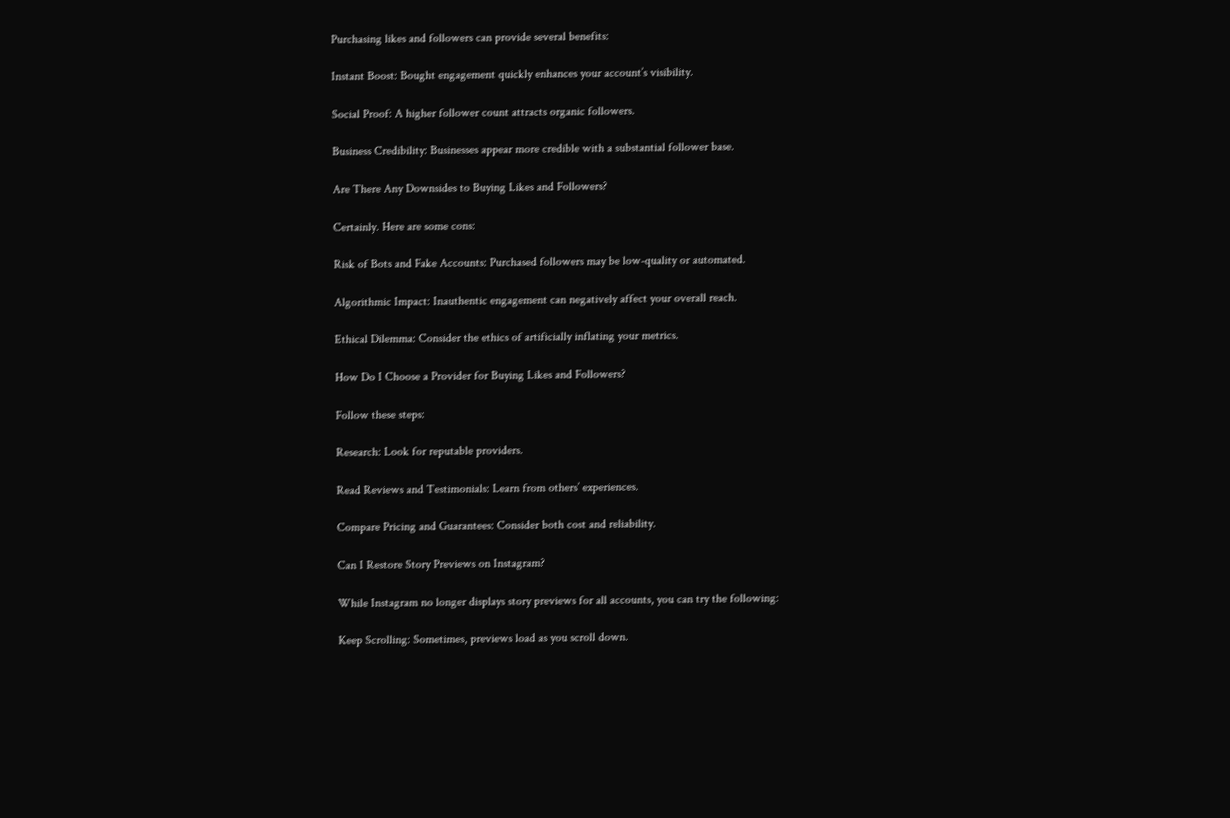Purchasing likes and followers can provide several benefits:

Instant Boost: Bought engagement quickly enhances your account’s visibility.

Social Proof: A higher follower count attracts organic followers.

Business Credibility: Businesses appear more credible with a substantial follower base.

Are There Any Downsides to Buying Likes and Followers?

Certainly. Here are some cons:

Risk of Bots and Fake Accounts: Purchased followers may be low-quality or automated.

Algorithmic Impact: Inauthentic engagement can negatively affect your overall reach.

Ethical Dilemma: Consider the ethics of artificially inflating your metrics.

How Do I Choose a Provider for Buying Likes and Followers?

Follow these steps:

Research: Look for reputable providers.

Read Reviews and Testimonials: Learn from others’ experiences.

Compare Pricing and Guarantees: Consider both cost and reliability.

Can I Restore Story Previews on Instagram?

While Instagram no longer displays story previews for all accounts, you can try the following:

Keep Scrolling: Sometimes, previews load as you scroll down.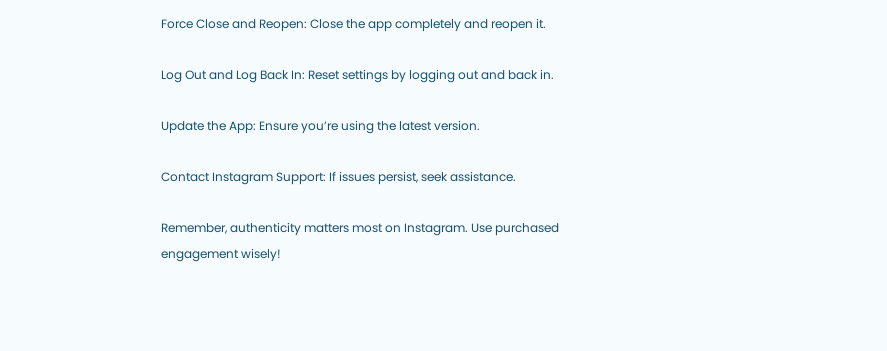Force Close and Reopen: Close the app completely and reopen it.

Log Out and Log Back In: Reset settings by logging out and back in.

Update the App: Ensure you’re using the latest version.

Contact Instagram Support: If issues persist, seek assistance.

Remember, authenticity matters most on Instagram. Use purchased engagement wisely!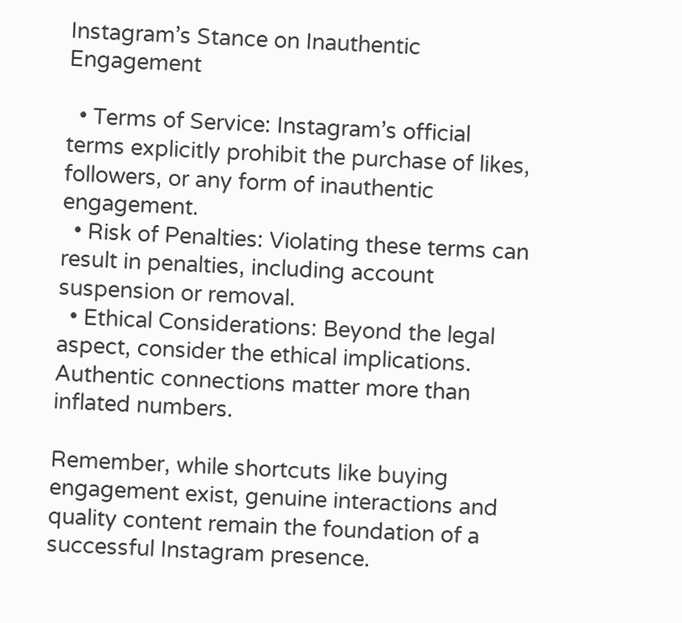Instagram’s Stance on Inauthentic Engagement

  • Terms of Service: Instagram’s official terms explicitly prohibit the purchase of likes, followers, or any form of inauthentic engagement.
  • Risk of Penalties: Violating these terms can result in penalties, including account suspension or removal.
  • Ethical Considerations: Beyond the legal aspect, consider the ethical implications. Authentic connections matter more than inflated numbers.

Remember, while shortcuts like buying engagement exist, genuine interactions and quality content remain the foundation of a successful Instagram presence.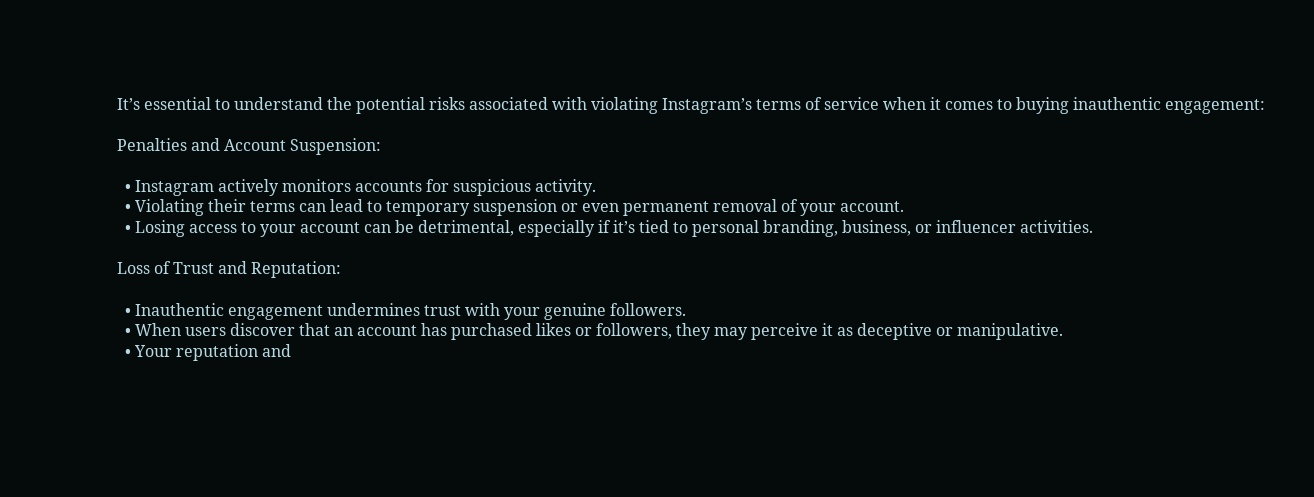It’s essential to understand the potential risks associated with violating Instagram’s terms of service when it comes to buying inauthentic engagement:

Penalties and Account Suspension:

  • Instagram actively monitors accounts for suspicious activity.
  • Violating their terms can lead to temporary suspension or even permanent removal of your account.
  • Losing access to your account can be detrimental, especially if it’s tied to personal branding, business, or influencer activities.

Loss of Trust and Reputation:

  • Inauthentic engagement undermines trust with your genuine followers.
  • When users discover that an account has purchased likes or followers, they may perceive it as deceptive or manipulative.
  • Your reputation and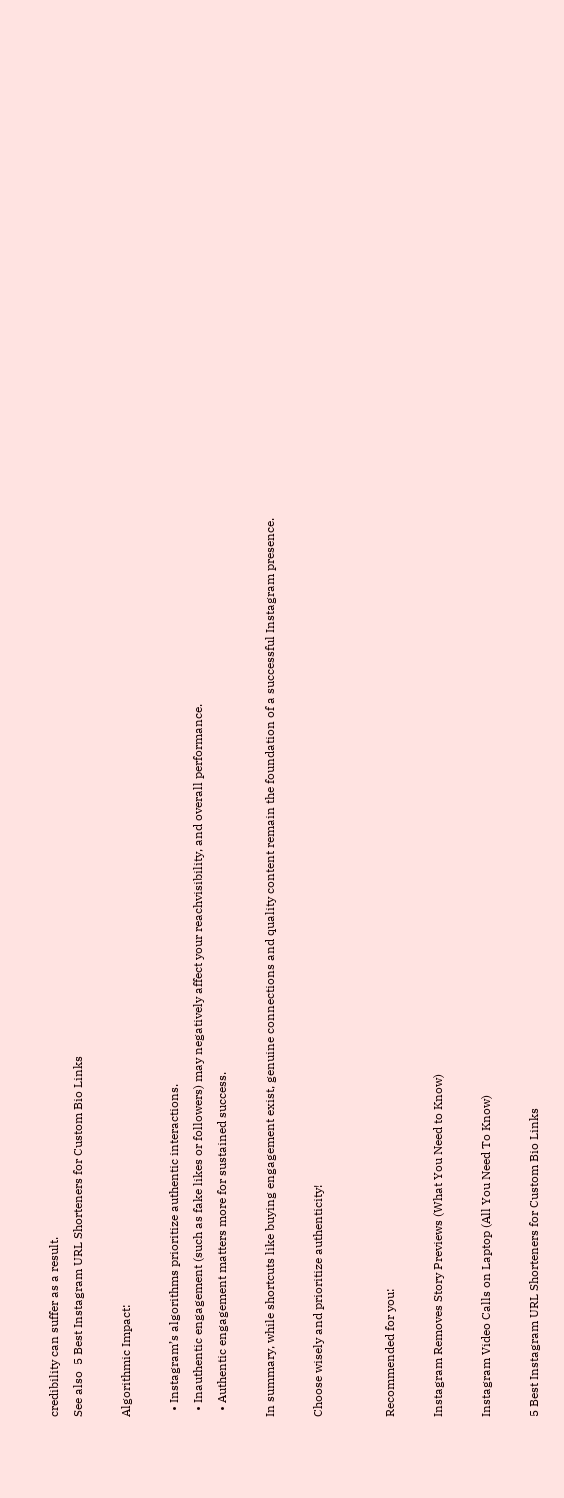credibility can suffer as a result.
See also  5 Best Instagram URL Shorteners for Custom Bio Links

Algorithmic Impact:

  • Instagram’s algorithms prioritize authentic interactions.
  • Inauthentic engagement (such as fake likes or followers) may negatively affect your reachvisibility, and overall performance.
  • Authentic engagement matters more for sustained success.

In summary, while shortcuts like buying engagement exist, genuine connections and quality content remain the foundation of a successful Instagram presence.

Choose wisely and prioritize authenticity!


Recommended for you:

Instagram Removes Story Previews (What You Need to Know)

Instagram Video Calls on Laptop (All You Need To Know)

5 Best Instagram URL Shorteners for Custom Bio Links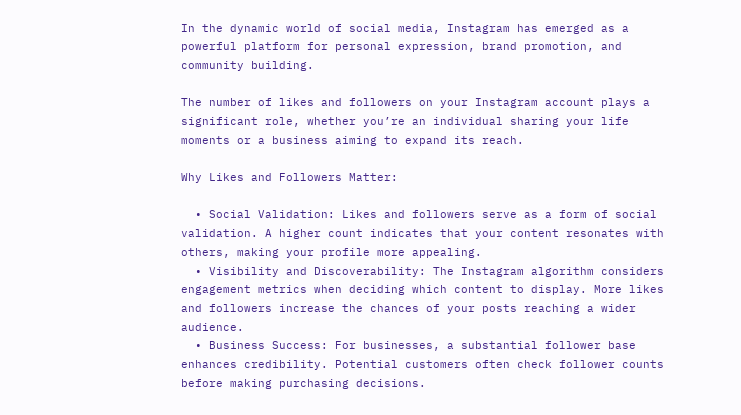In the dynamic world of social media, Instagram has emerged as a powerful platform for personal expression, brand promotion, and community building.

The number of likes and followers on your Instagram account plays a significant role, whether you’re an individual sharing your life moments or a business aiming to expand its reach.

Why Likes and Followers Matter:

  • Social Validation: Likes and followers serve as a form of social validation. A higher count indicates that your content resonates with others, making your profile more appealing.
  • Visibility and Discoverability: The Instagram algorithm considers engagement metrics when deciding which content to display. More likes and followers increase the chances of your posts reaching a wider audience.
  • Business Success: For businesses, a substantial follower base enhances credibility. Potential customers often check follower counts before making purchasing decisions.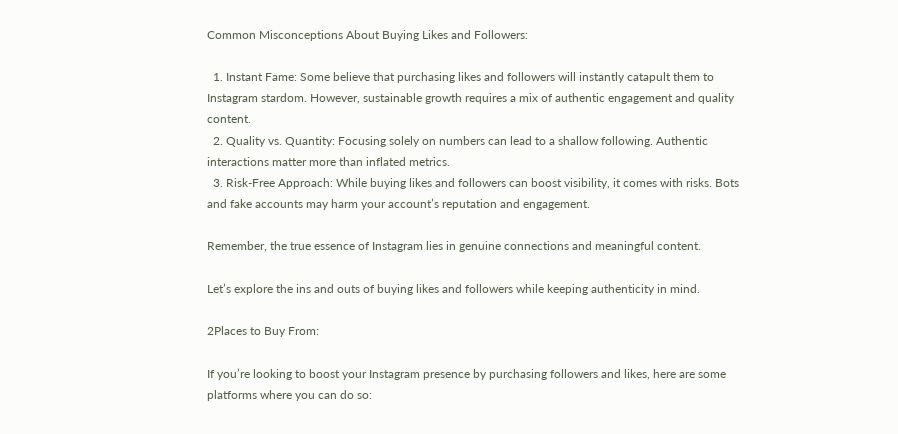Common Misconceptions About Buying Likes and Followers:

  1. Instant Fame: Some believe that purchasing likes and followers will instantly catapult them to Instagram stardom. However, sustainable growth requires a mix of authentic engagement and quality content.
  2. Quality vs. Quantity: Focusing solely on numbers can lead to a shallow following. Authentic interactions matter more than inflated metrics.
  3. Risk-Free Approach: While buying likes and followers can boost visibility, it comes with risks. Bots and fake accounts may harm your account’s reputation and engagement.

Remember, the true essence of Instagram lies in genuine connections and meaningful content.

Let’s explore the ins and outs of buying likes and followers while keeping authenticity in mind.

2Places to Buy From:

If you’re looking to boost your Instagram presence by purchasing followers and likes, here are some platforms where you can do so: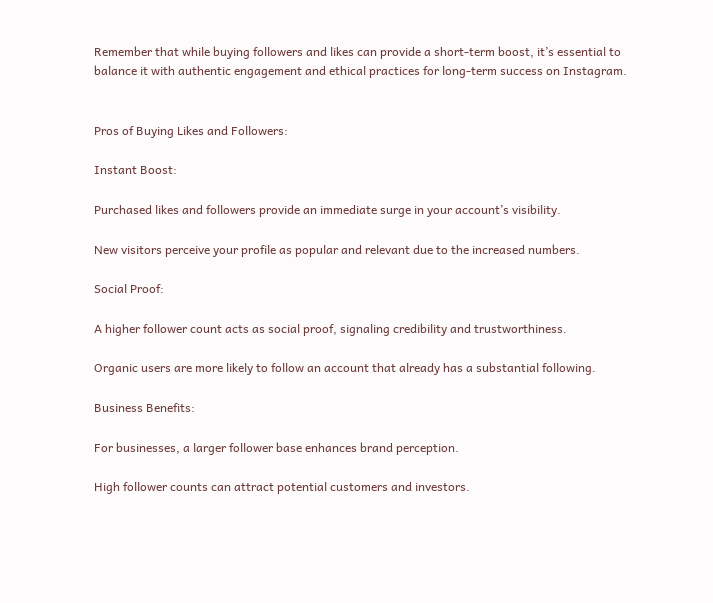Remember that while buying followers and likes can provide a short-term boost, it’s essential to balance it with authentic engagement and ethical practices for long-term success on Instagram.


Pros of Buying Likes and Followers:

Instant Boost:

Purchased likes and followers provide an immediate surge in your account’s visibility.

New visitors perceive your profile as popular and relevant due to the increased numbers.

Social Proof:

A higher follower count acts as social proof, signaling credibility and trustworthiness.

Organic users are more likely to follow an account that already has a substantial following.

Business Benefits:

For businesses, a larger follower base enhances brand perception.

High follower counts can attract potential customers and investors.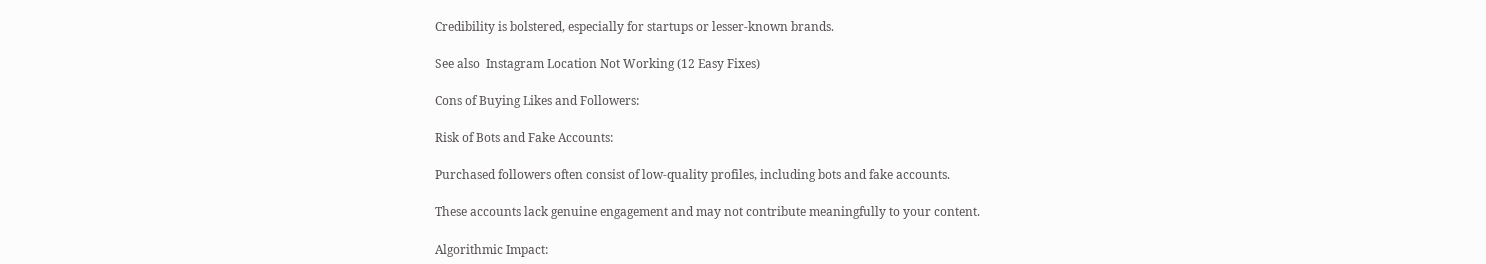Credibility is bolstered, especially for startups or lesser-known brands.

See also  Instagram Location Not Working (12 Easy Fixes)

Cons of Buying Likes and Followers:

Risk of Bots and Fake Accounts:

Purchased followers often consist of low-quality profiles, including bots and fake accounts.

These accounts lack genuine engagement and may not contribute meaningfully to your content.

Algorithmic Impact: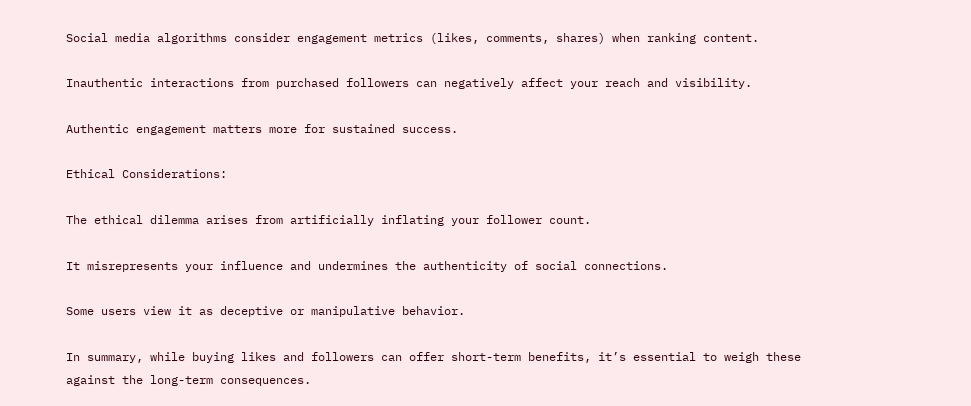Social media algorithms consider engagement metrics (likes, comments, shares) when ranking content.

Inauthentic interactions from purchased followers can negatively affect your reach and visibility.

Authentic engagement matters more for sustained success.

Ethical Considerations:

The ethical dilemma arises from artificially inflating your follower count.

It misrepresents your influence and undermines the authenticity of social connections.

Some users view it as deceptive or manipulative behavior.

In summary, while buying likes and followers can offer short-term benefits, it’s essential to weigh these against the long-term consequences.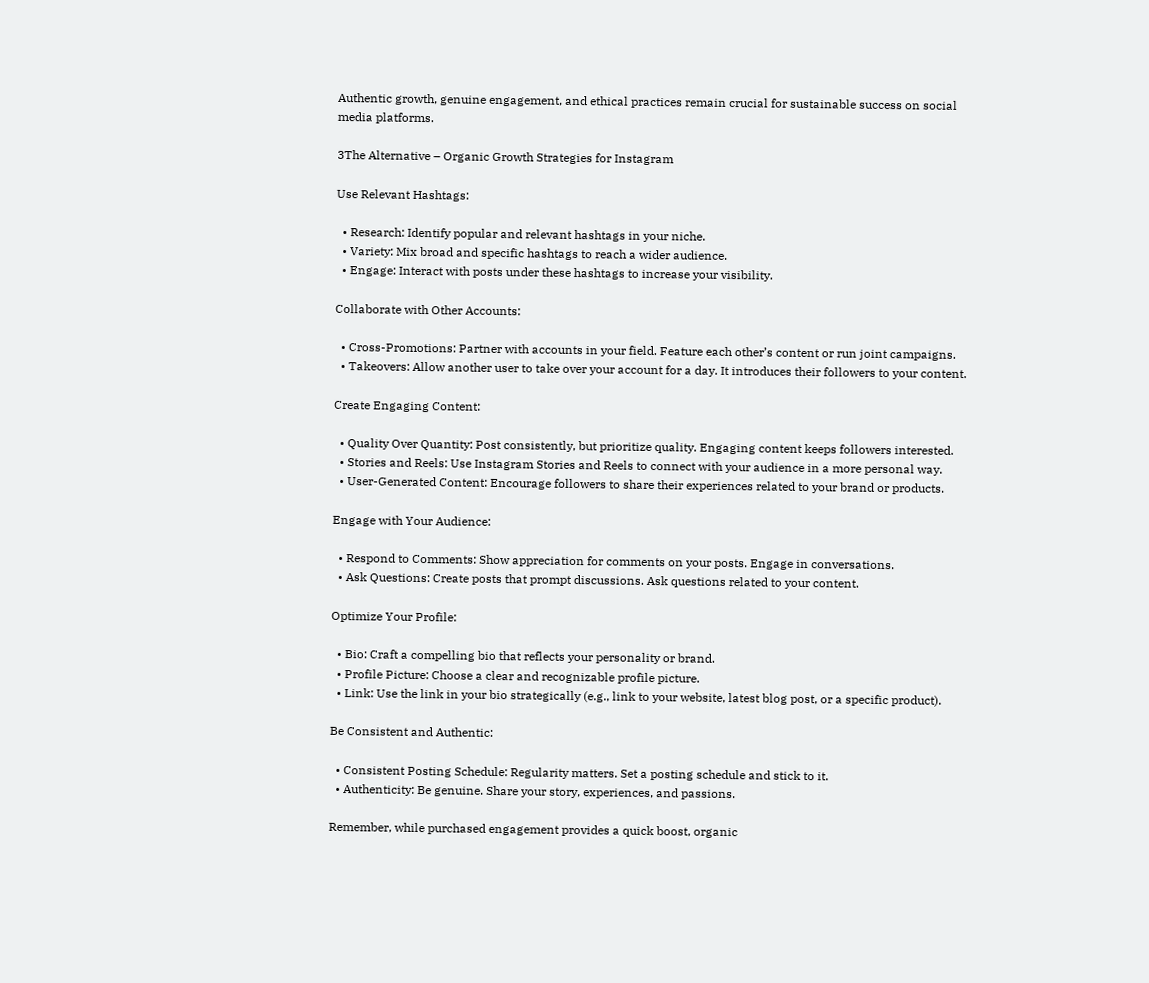Authentic growth, genuine engagement, and ethical practices remain crucial for sustainable success on social media platforms.

3The Alternative – Organic Growth Strategies for Instagram

Use Relevant Hashtags:

  • Research: Identify popular and relevant hashtags in your niche.
  • Variety: Mix broad and specific hashtags to reach a wider audience.
  • Engage: Interact with posts under these hashtags to increase your visibility.

Collaborate with Other Accounts:

  • Cross-Promotions: Partner with accounts in your field. Feature each other’s content or run joint campaigns.
  • Takeovers: Allow another user to take over your account for a day. It introduces their followers to your content.

Create Engaging Content:

  • Quality Over Quantity: Post consistently, but prioritize quality. Engaging content keeps followers interested.
  • Stories and Reels: Use Instagram Stories and Reels to connect with your audience in a more personal way.
  • User-Generated Content: Encourage followers to share their experiences related to your brand or products.

Engage with Your Audience:

  • Respond to Comments: Show appreciation for comments on your posts. Engage in conversations.
  • Ask Questions: Create posts that prompt discussions. Ask questions related to your content.

Optimize Your Profile:

  • Bio: Craft a compelling bio that reflects your personality or brand.
  • Profile Picture: Choose a clear and recognizable profile picture.
  • Link: Use the link in your bio strategically (e.g., link to your website, latest blog post, or a specific product).

Be Consistent and Authentic:

  • Consistent Posting Schedule: Regularity matters. Set a posting schedule and stick to it.
  • Authenticity: Be genuine. Share your story, experiences, and passions.

Remember, while purchased engagement provides a quick boost, organic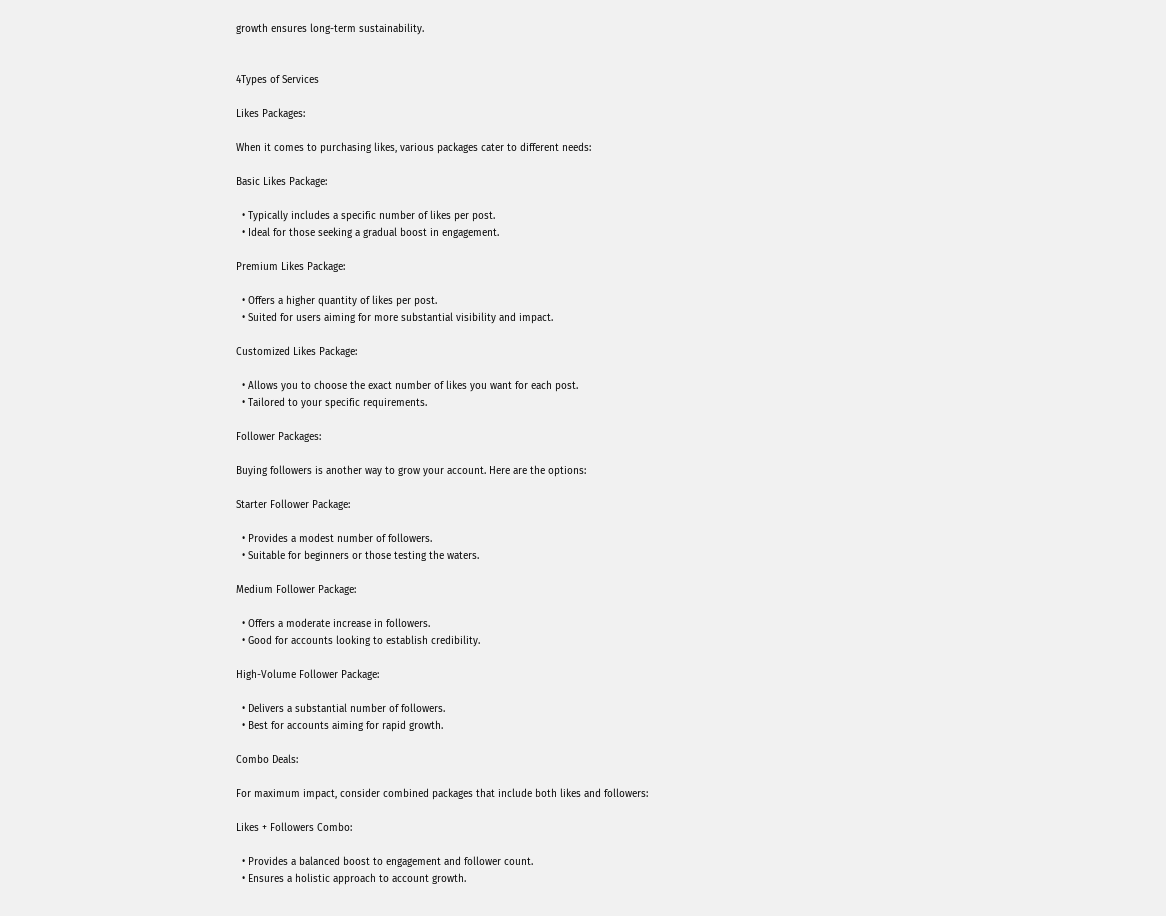growth ensures long-term sustainability.


4Types of Services

Likes Packages:

When it comes to purchasing likes, various packages cater to different needs:

Basic Likes Package:

  • Typically includes a specific number of likes per post.
  • Ideal for those seeking a gradual boost in engagement.

Premium Likes Package:

  • Offers a higher quantity of likes per post.
  • Suited for users aiming for more substantial visibility and impact.

Customized Likes Package:

  • Allows you to choose the exact number of likes you want for each post.
  • Tailored to your specific requirements.

Follower Packages:

Buying followers is another way to grow your account. Here are the options:

Starter Follower Package:

  • Provides a modest number of followers.
  • Suitable for beginners or those testing the waters.

Medium Follower Package:

  • Offers a moderate increase in followers.
  • Good for accounts looking to establish credibility.

High-Volume Follower Package:

  • Delivers a substantial number of followers.
  • Best for accounts aiming for rapid growth.

Combo Deals:

For maximum impact, consider combined packages that include both likes and followers:

Likes + Followers Combo:

  • Provides a balanced boost to engagement and follower count.
  • Ensures a holistic approach to account growth.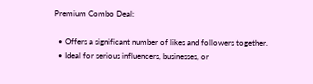Premium Combo Deal:

  • Offers a significant number of likes and followers together.
  • Ideal for serious influencers, businesses, or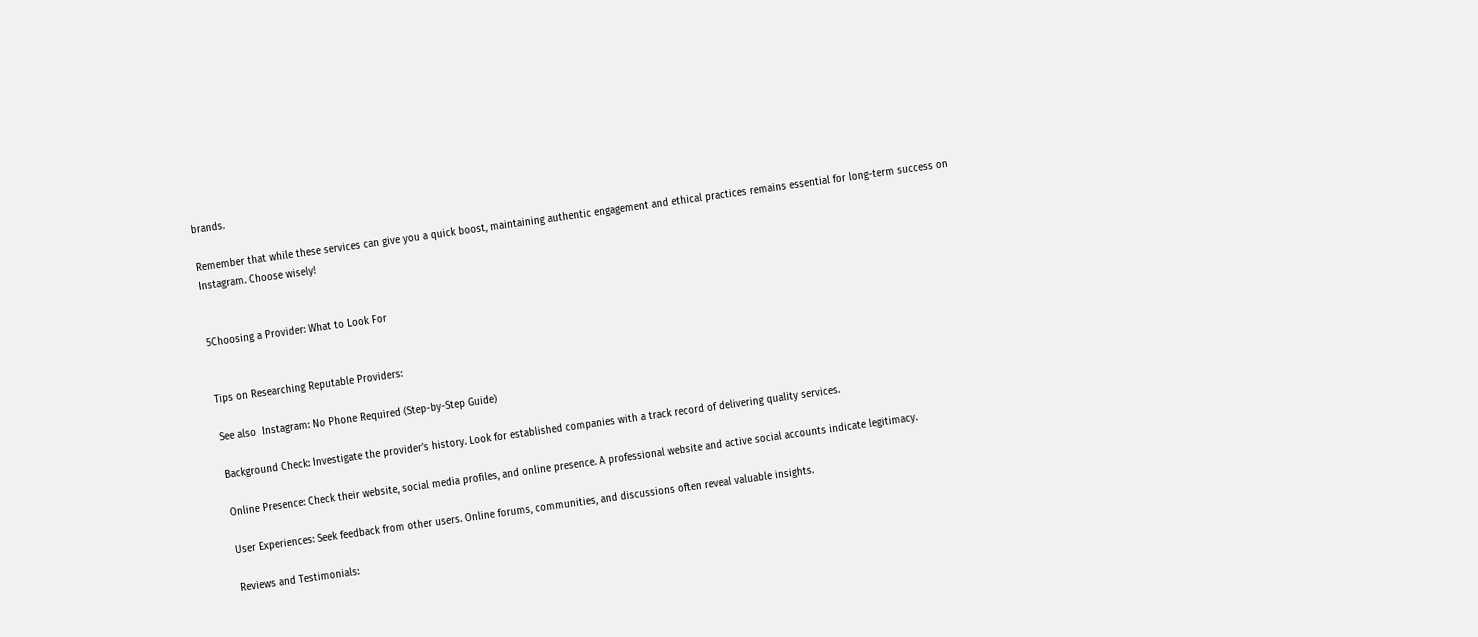brands.

Remember that while these services can give you a quick boost, maintaining authentic engagement and ethical practices remains essential for long-term success on Instagram. Choose wisely!


5Choosing a Provider: What to Look For


Tips on Researching Reputable Providers:

See also  Instagram: No Phone Required (Step-by-Step Guide)

Background Check: Investigate the provider’s history. Look for established companies with a track record of delivering quality services.

Online Presence: Check their website, social media profiles, and online presence. A professional website and active social accounts indicate legitimacy.

User Experiences: Seek feedback from other users. Online forums, communities, and discussions often reveal valuable insights.

Reviews and Testimonials: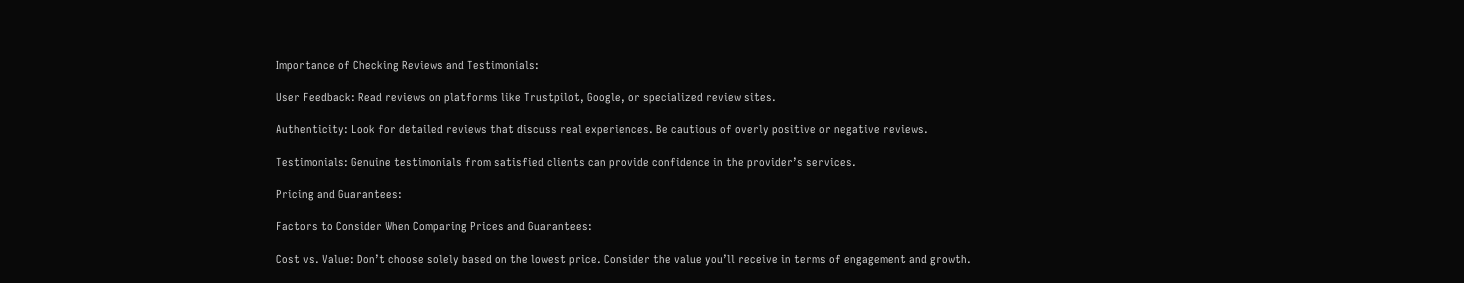Importance of Checking Reviews and Testimonials:

User Feedback: Read reviews on platforms like Trustpilot, Google, or specialized review sites.

Authenticity: Look for detailed reviews that discuss real experiences. Be cautious of overly positive or negative reviews.

Testimonials: Genuine testimonials from satisfied clients can provide confidence in the provider’s services.

Pricing and Guarantees:

Factors to Consider When Comparing Prices and Guarantees:

Cost vs. Value: Don’t choose solely based on the lowest price. Consider the value you’ll receive in terms of engagement and growth.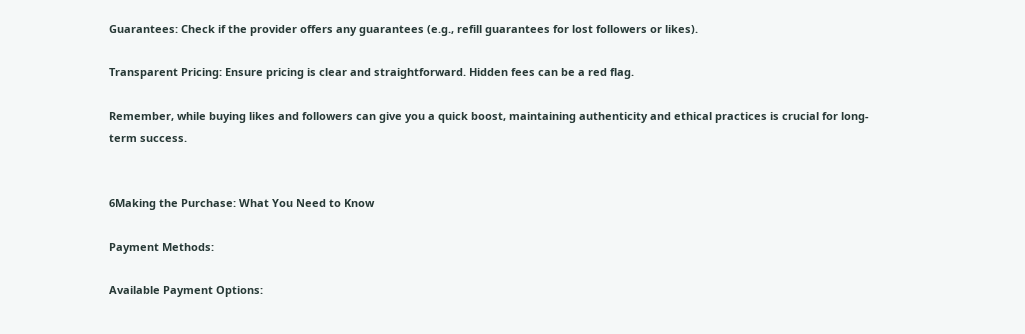Guarantees: Check if the provider offers any guarantees (e.g., refill guarantees for lost followers or likes).

Transparent Pricing: Ensure pricing is clear and straightforward. Hidden fees can be a red flag.

Remember, while buying likes and followers can give you a quick boost, maintaining authenticity and ethical practices is crucial for long-term success.


6Making the Purchase: What You Need to Know

Payment Methods:

Available Payment Options: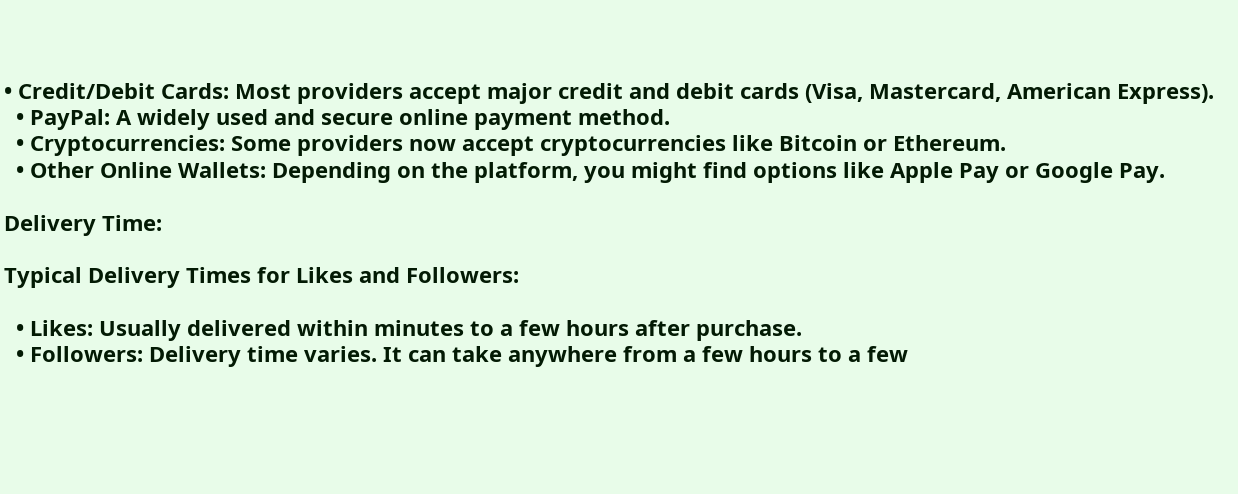• Credit/Debit Cards: Most providers accept major credit and debit cards (Visa, Mastercard, American Express).
  • PayPal: A widely used and secure online payment method.
  • Cryptocurrencies: Some providers now accept cryptocurrencies like Bitcoin or Ethereum.
  • Other Online Wallets: Depending on the platform, you might find options like Apple Pay or Google Pay.

Delivery Time:

Typical Delivery Times for Likes and Followers:

  • Likes: Usually delivered within minutes to a few hours after purchase.
  • Followers: Delivery time varies. It can take anywhere from a few hours to a few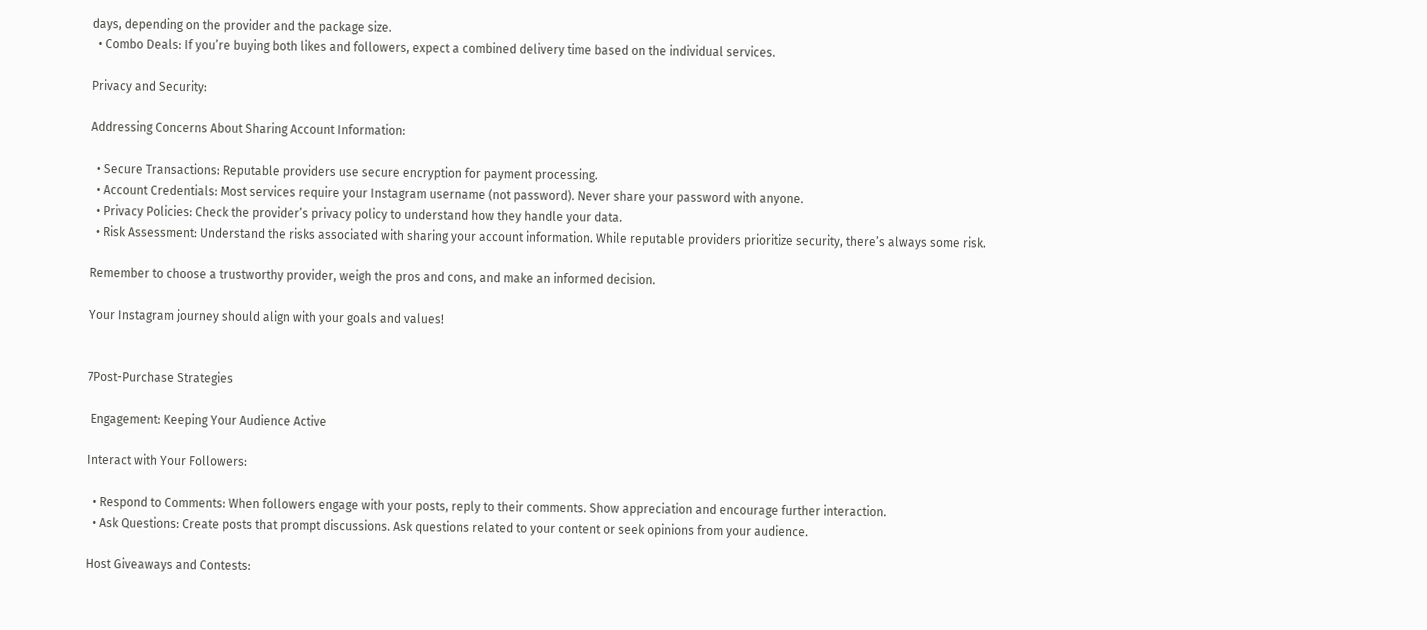days, depending on the provider and the package size.
  • Combo Deals: If you’re buying both likes and followers, expect a combined delivery time based on the individual services.

Privacy and Security:

Addressing Concerns About Sharing Account Information:

  • Secure Transactions: Reputable providers use secure encryption for payment processing.
  • Account Credentials: Most services require your Instagram username (not password). Never share your password with anyone.
  • Privacy Policies: Check the provider’s privacy policy to understand how they handle your data.
  • Risk Assessment: Understand the risks associated with sharing your account information. While reputable providers prioritize security, there’s always some risk.

Remember to choose a trustworthy provider, weigh the pros and cons, and make an informed decision.

Your Instagram journey should align with your goals and values!


7Post-Purchase Strategies

 Engagement: Keeping Your Audience Active

Interact with Your Followers:

  • Respond to Comments: When followers engage with your posts, reply to their comments. Show appreciation and encourage further interaction.
  • Ask Questions: Create posts that prompt discussions. Ask questions related to your content or seek opinions from your audience.

Host Giveaways and Contests: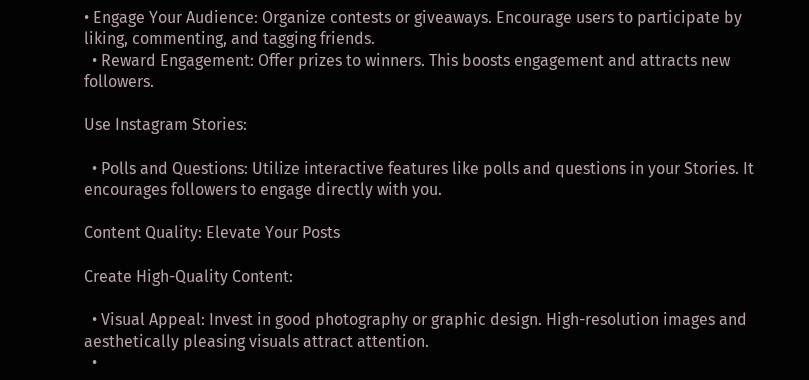• Engage Your Audience: Organize contests or giveaways. Encourage users to participate by liking, commenting, and tagging friends.
  • Reward Engagement: Offer prizes to winners. This boosts engagement and attracts new followers.

Use Instagram Stories:

  • Polls and Questions: Utilize interactive features like polls and questions in your Stories. It encourages followers to engage directly with you.

Content Quality: Elevate Your Posts

Create High-Quality Content:

  • Visual Appeal: Invest in good photography or graphic design. High-resolution images and aesthetically pleasing visuals attract attention.
  •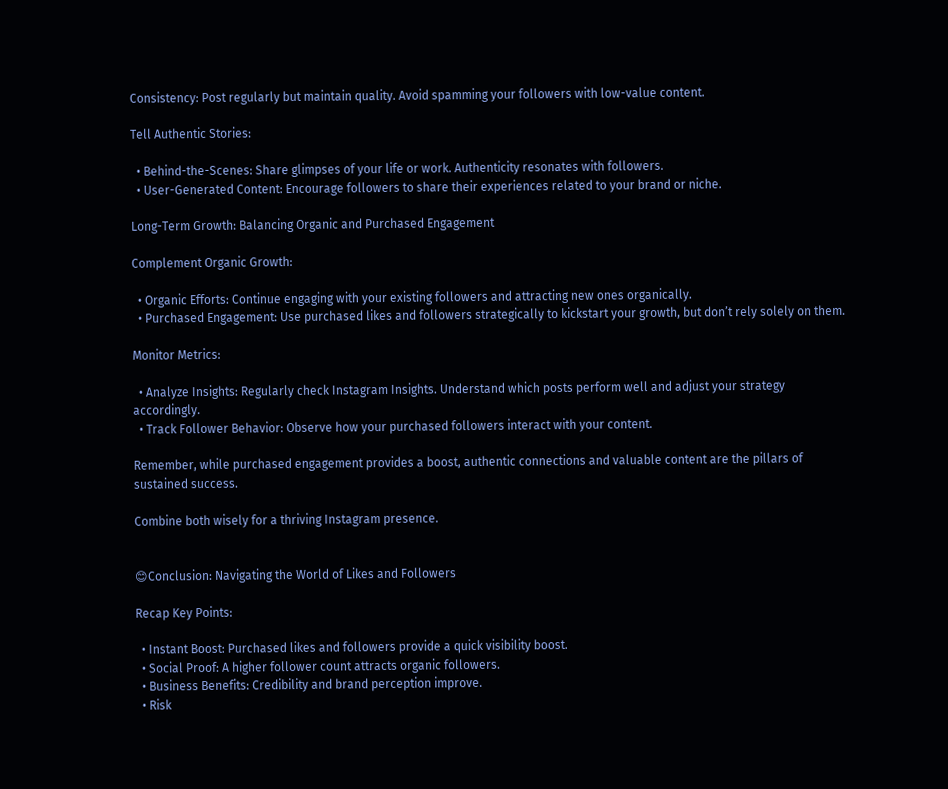Consistency: Post regularly but maintain quality. Avoid spamming your followers with low-value content.

Tell Authentic Stories:

  • Behind-the-Scenes: Share glimpses of your life or work. Authenticity resonates with followers.
  • User-Generated Content: Encourage followers to share their experiences related to your brand or niche.

Long-Term Growth: Balancing Organic and Purchased Engagement

Complement Organic Growth:

  • Organic Efforts: Continue engaging with your existing followers and attracting new ones organically.
  • Purchased Engagement: Use purchased likes and followers strategically to kickstart your growth, but don’t rely solely on them.

Monitor Metrics:

  • Analyze Insights: Regularly check Instagram Insights. Understand which posts perform well and adjust your strategy accordingly.
  • Track Follower Behavior: Observe how your purchased followers interact with your content.

Remember, while purchased engagement provides a boost, authentic connections and valuable content are the pillars of sustained success.

Combine both wisely for a thriving Instagram presence.


😊Conclusion: Navigating the World of Likes and Followers

Recap Key Points:

  • Instant Boost: Purchased likes and followers provide a quick visibility boost.
  • Social Proof: A higher follower count attracts organic followers.
  • Business Benefits: Credibility and brand perception improve.
  • Risk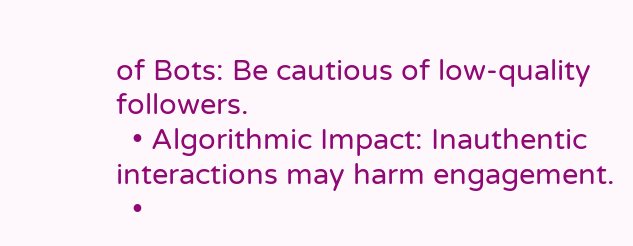of Bots: Be cautious of low-quality followers.
  • Algorithmic Impact: Inauthentic interactions may harm engagement.
  •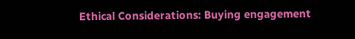Ethical Considerations: Buying engagement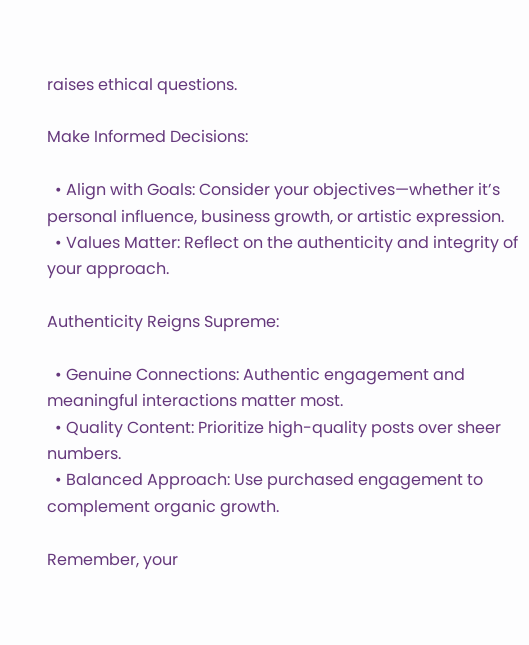raises ethical questions.

Make Informed Decisions:

  • Align with Goals: Consider your objectives—whether it’s personal influence, business growth, or artistic expression.
  • Values Matter: Reflect on the authenticity and integrity of your approach.

Authenticity Reigns Supreme:

  • Genuine Connections: Authentic engagement and meaningful interactions matter most.
  • Quality Content: Prioritize high-quality posts over sheer numbers.
  • Balanced Approach: Use purchased engagement to complement organic growth.

Remember, your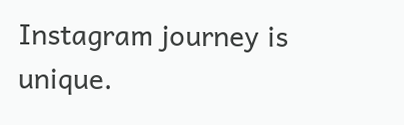Instagram journey is unique.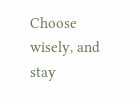Choose wisely, and stay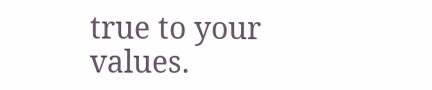true to your values.